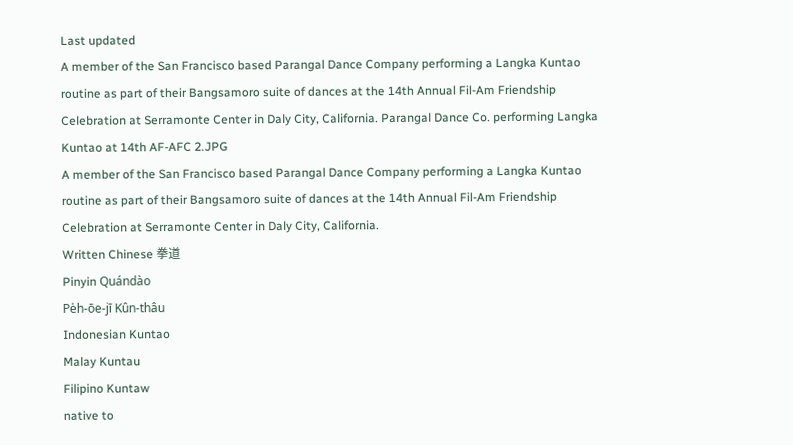Last updated
A member of the San Francisco based Parangal Dance Company performing a Langka Kuntao routine as part of their Bangsamoro suite of dances at the 14th Annual Fil-Am Friendship Celebration at Serramonte Center in Daly City, California. Parangal Dance Co. performing Langka Kuntao at 14th AF-AFC 2.JPG
A member of the San Francisco based Parangal Dance Company performing a Langka Kuntao routine as part of their Bangsamoro suite of dances at the 14th Annual Fil-Am Friendship Celebration at Serramonte Center in Daly City, California.
Written Chinese 拳道
Pinyin Quándào
Pe̍h-ōe-jī Kûn-thâu
Indonesian Kuntao
Malay Kuntau
Filipino Kuntaw
native to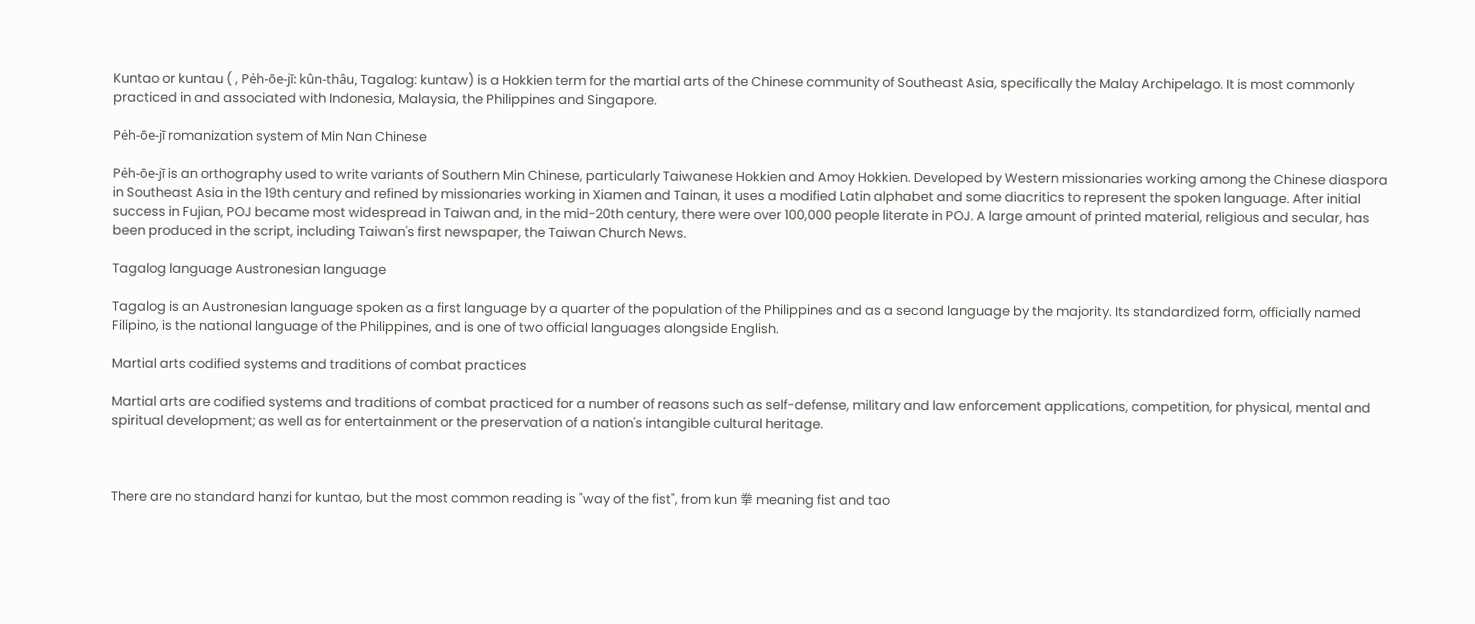Kuntao or kuntau ( , Pe̍h-ōe-jī: kûn-thâu, Tagalog: kuntaw) is a Hokkien term for the martial arts of the Chinese community of Southeast Asia, specifically the Malay Archipelago. It is most commonly practiced in and associated with Indonesia, Malaysia, the Philippines and Singapore.

Pe̍h-ōe-jī romanization system of Min Nan Chinese

Pe̍h-ōe-jī is an orthography used to write variants of Southern Min Chinese, particularly Taiwanese Hokkien and Amoy Hokkien. Developed by Western missionaries working among the Chinese diaspora in Southeast Asia in the 19th century and refined by missionaries working in Xiamen and Tainan, it uses a modified Latin alphabet and some diacritics to represent the spoken language. After initial success in Fujian, POJ became most widespread in Taiwan and, in the mid-20th century, there were over 100,000 people literate in POJ. A large amount of printed material, religious and secular, has been produced in the script, including Taiwan's first newspaper, the Taiwan Church News.

Tagalog language Austronesian language

Tagalog is an Austronesian language spoken as a first language by a quarter of the population of the Philippines and as a second language by the majority. Its standardized form, officially named Filipino, is the national language of the Philippines, and is one of two official languages alongside English.

Martial arts codified systems and traditions of combat practices

Martial arts are codified systems and traditions of combat practiced for a number of reasons such as self-defense, military and law enforcement applications, competition, for physical, mental and spiritual development; as well as for entertainment or the preservation of a nation's intangible cultural heritage.



There are no standard hanzi for kuntao, but the most common reading is "way of the fist", from kun 拳 meaning fist and tao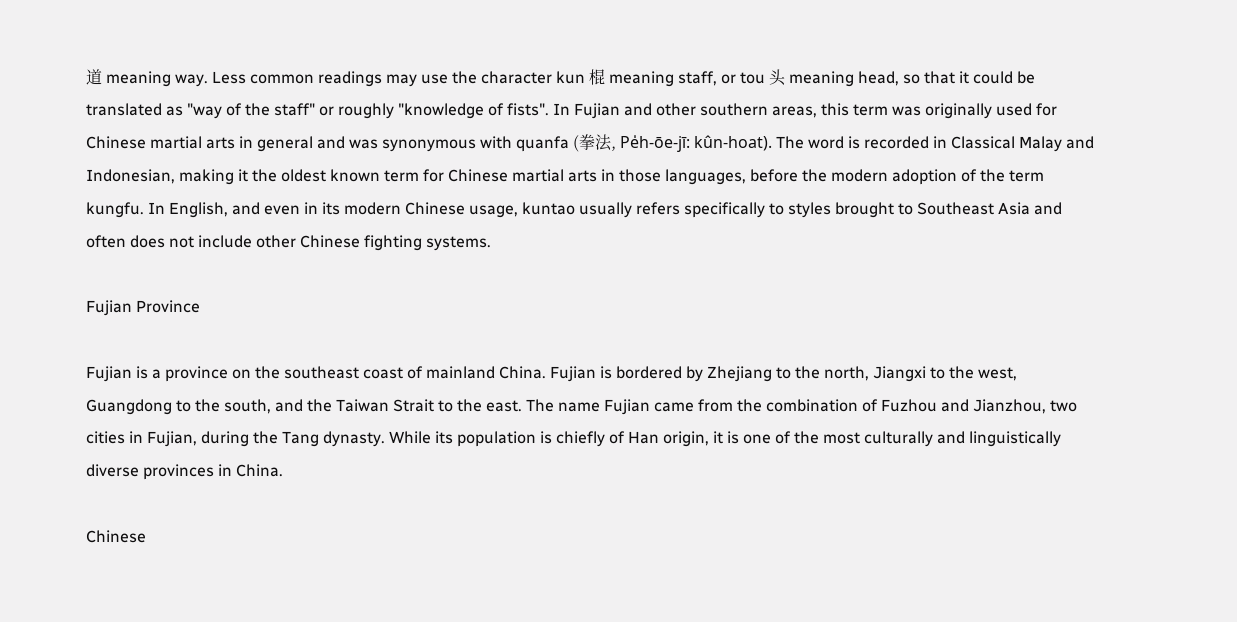道 meaning way. Less common readings may use the character kun 棍 meaning staff, or tou 头 meaning head, so that it could be translated as "way of the staff" or roughly "knowledge of fists". In Fujian and other southern areas, this term was originally used for Chinese martial arts in general and was synonymous with quanfa (拳法, Pe̍h-ōe-jī: kûn-hoat). The word is recorded in Classical Malay and Indonesian, making it the oldest known term for Chinese martial arts in those languages, before the modern adoption of the term kungfu. In English, and even in its modern Chinese usage, kuntao usually refers specifically to styles brought to Southeast Asia and often does not include other Chinese fighting systems.

Fujian Province

Fujian is a province on the southeast coast of mainland China. Fujian is bordered by Zhejiang to the north, Jiangxi to the west, Guangdong to the south, and the Taiwan Strait to the east. The name Fujian came from the combination of Fuzhou and Jianzhou, two cities in Fujian, during the Tang dynasty. While its population is chiefly of Han origin, it is one of the most culturally and linguistically diverse provinces in China.

Chinese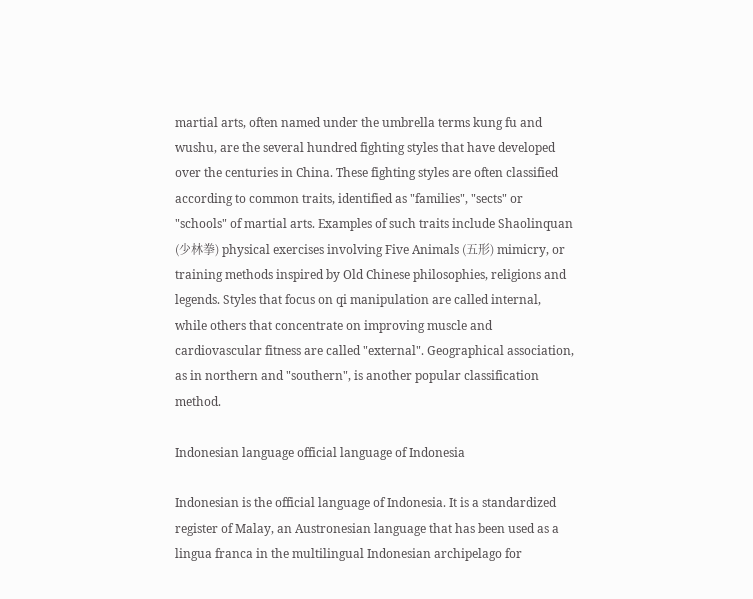martial arts, often named under the umbrella terms kung fu and wushu, are the several hundred fighting styles that have developed over the centuries in China. These fighting styles are often classified according to common traits, identified as "families", "sects" or "schools" of martial arts. Examples of such traits include Shaolinquan (少林拳) physical exercises involving Five Animals (五形) mimicry, or training methods inspired by Old Chinese philosophies, religions and legends. Styles that focus on qi manipulation are called internal, while others that concentrate on improving muscle and cardiovascular fitness are called "external". Geographical association, as in northern and "southern", is another popular classification method.

Indonesian language official language of Indonesia

Indonesian is the official language of Indonesia. It is a standardized register of Malay, an Austronesian language that has been used as a lingua franca in the multilingual Indonesian archipelago for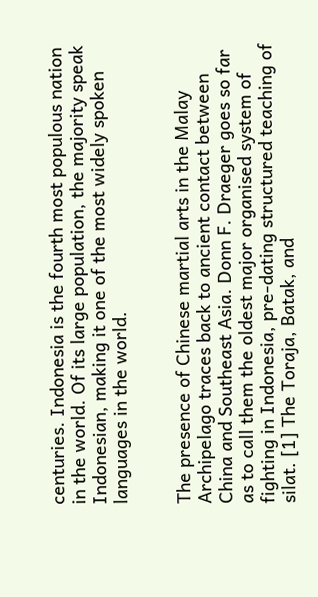centuries. Indonesia is the fourth most populous nation in the world. Of its large population, the majority speak Indonesian, making it one of the most widely spoken languages in the world.


The presence of Chinese martial arts in the Malay Archipelago traces back to ancient contact between China and Southeast Asia. Donn F. Draeger goes so far as to call them the oldest major organised system of fighting in Indonesia, pre-dating structured teaching of silat. [1] The Toraja, Batak, and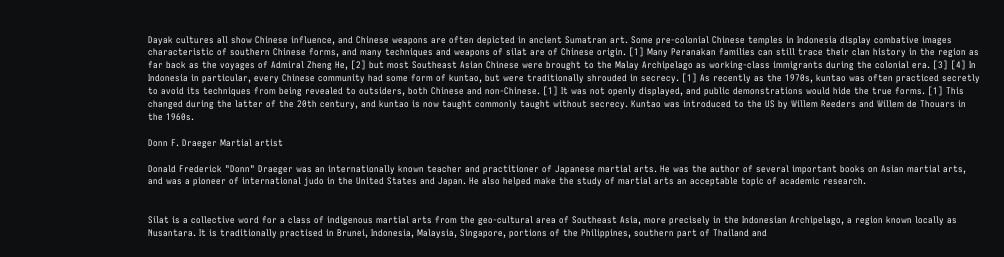Dayak cultures all show Chinese influence, and Chinese weapons are often depicted in ancient Sumatran art. Some pre-colonial Chinese temples in Indonesia display combative images characteristic of southern Chinese forms, and many techniques and weapons of silat are of Chinese origin. [1] Many Peranakan families can still trace their clan history in the region as far back as the voyages of Admiral Zheng He, [2] but most Southeast Asian Chinese were brought to the Malay Archipelago as working-class immigrants during the colonial era. [3] [4] In Indonesia in particular, every Chinese community had some form of kuntao, but were traditionally shrouded in secrecy. [1] As recently as the 1970s, kuntao was often practiced secretly to avoid its techniques from being revealed to outsiders, both Chinese and non-Chinese. [1] It was not openly displayed, and public demonstrations would hide the true forms. [1] This changed during the latter of the 20th century, and kuntao is now taught commonly taught without secrecy. Kuntao was introduced to the US by Willem Reeders and Willem de Thouars in the 1960s.

Donn F. Draeger Martial artist

Donald Frederick "Donn" Draeger was an internationally known teacher and practitioner of Japanese martial arts. He was the author of several important books on Asian martial arts, and was a pioneer of international judo in the United States and Japan. He also helped make the study of martial arts an acceptable topic of academic research.


Silat is a collective word for a class of indigenous martial arts from the geo-cultural area of Southeast Asia, more precisely in the Indonesian Archipelago, a region known locally as Nusantara. It is traditionally practised in Brunei, Indonesia, Malaysia, Singapore, portions of the Philippines, southern part of Thailand and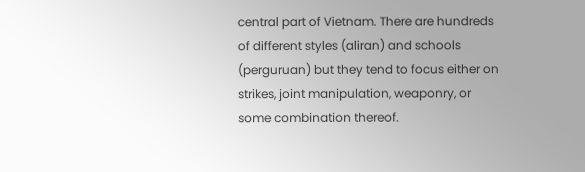central part of Vietnam. There are hundreds of different styles (aliran) and schools (perguruan) but they tend to focus either on strikes, joint manipulation, weaponry, or some combination thereof.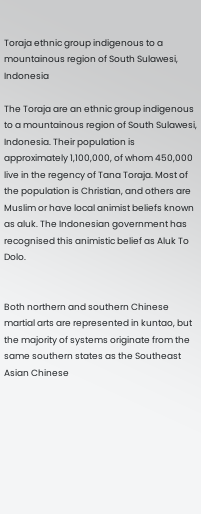Toraja ethnic group indigenous to a mountainous region of South Sulawesi, Indonesia

The Toraja are an ethnic group indigenous to a mountainous region of South Sulawesi, Indonesia. Their population is approximately 1,100,000, of whom 450,000 live in the regency of Tana Toraja. Most of the population is Christian, and others are Muslim or have local animist beliefs known as aluk. The Indonesian government has recognised this animistic belief as Aluk To Dolo.


Both northern and southern Chinese martial arts are represented in kuntao, but the majority of systems originate from the same southern states as the Southeast Asian Chinese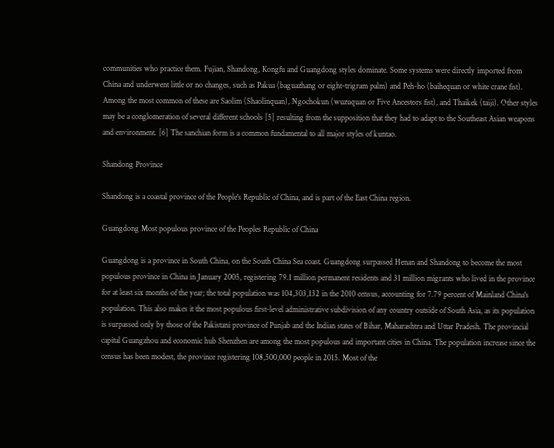communities who practice them. Fujian, Shandong, Kongfu and Guangdong styles dominate. Some systems were directly imported from China and underwent little or no changes, such as Pakua (baguazhang or eight-trigram palm) and Peh-ho (baihequan or white crane fist). Among the most common of these are Saolim (Shaolinquan), Ngochokun (wuzuquan or Five Ancestors fist), and Thaikek (taiji). Other styles may be a conglomeration of several different schools [5] resulting from the supposition that they had to adapt to the Southeast Asian weapons and environment. [6] The sanchian form is a common fundamental to all major styles of kuntao.

Shandong Province

Shandong is a coastal province of the People's Republic of China, and is part of the East China region.

Guangdong Most populous province of the Peoples Republic of China

Guangdong is a province in South China, on the South China Sea coast. Guangdong surpassed Henan and Shandong to become the most populous province in China in January 2005, registering 79.1 million permanent residents and 31 million migrants who lived in the province for at least six months of the year; the total population was 104,303,132 in the 2010 census, accounting for 7.79 percent of Mainland China's population. This also makes it the most populous first-level administrative subdivision of any country outside of South Asia, as its population is surpassed only by those of the Pakistani province of Punjab and the Indian states of Bihar, Maharashtra and Uttar Pradesh. The provincial capital Guangzhou and economic hub Shenzhen are among the most populous and important cities in China. The population increase since the census has been modest, the province registering 108,500,000 people in 2015. Most of the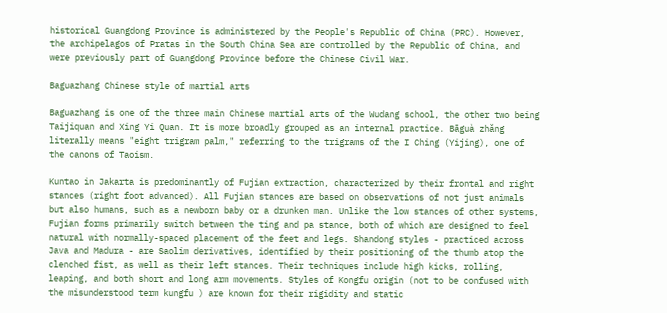historical Guangdong Province is administered by the People's Republic of China (PRC). However, the archipelagos of Pratas in the South China Sea are controlled by the Republic of China, and were previously part of Guangdong Province before the Chinese Civil War.

Baguazhang Chinese style of martial arts

Baguazhang is one of the three main Chinese martial arts of the Wudang school, the other two being Taijiquan and Xing Yi Quan. It is more broadly grouped as an internal practice. Bāguà zhǎng literally means "eight trigram palm," referring to the trigrams of the I Ching (Yijing), one of the canons of Taoism.

Kuntao in Jakarta is predominantly of Fujian extraction, characterized by their frontal and right stances (right foot advanced). All Fujian stances are based on observations of not just animals but also humans, such as a newborn baby or a drunken man. Unlike the low stances of other systems, Fujian forms primarily switch between the ting and pa stance, both of which are designed to feel natural with normally-spaced placement of the feet and legs. Shandong styles - practiced across Java and Madura - are Saolim derivatives, identified by their positioning of the thumb atop the clenched fist, as well as their left stances. Their techniques include high kicks, rolling, leaping, and both short and long arm movements. Styles of Kongfu origin (not to be confused with the misunderstood term kungfu ) are known for their rigidity and static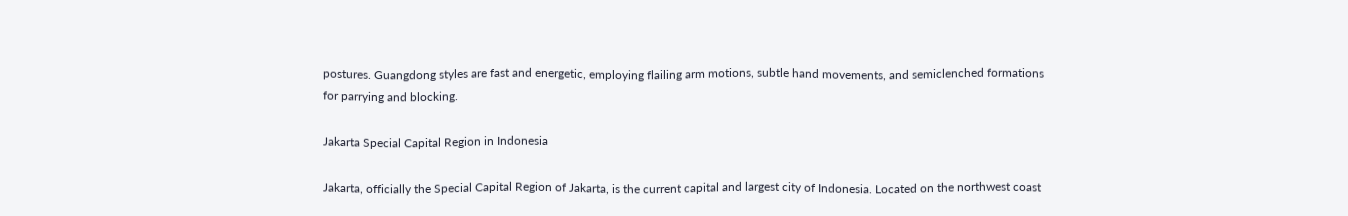postures. Guangdong styles are fast and energetic, employing flailing arm motions, subtle hand movements, and semiclenched formations for parrying and blocking.

Jakarta Special Capital Region in Indonesia

Jakarta, officially the Special Capital Region of Jakarta, is the current capital and largest city of Indonesia. Located on the northwest coast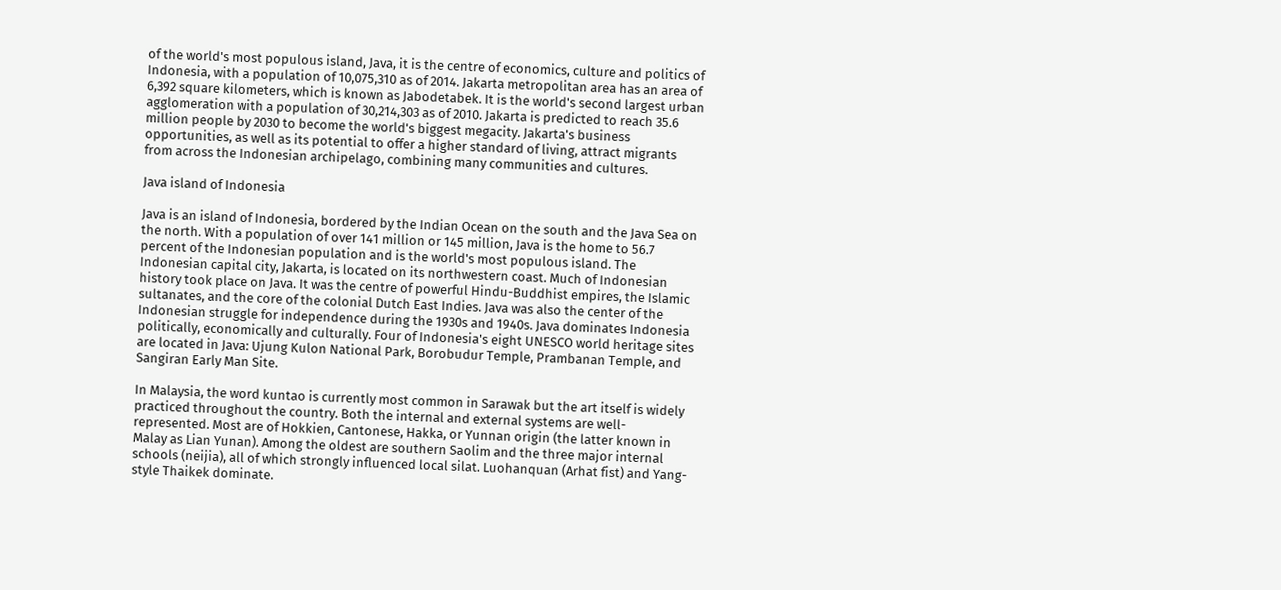of the world's most populous island, Java, it is the centre of economics, culture and politics of Indonesia, with a population of 10,075,310 as of 2014. Jakarta metropolitan area has an area of 6,392 square kilometers, which is known as Jabodetabek. It is the world's second largest urban agglomeration with a population of 30,214,303 as of 2010. Jakarta is predicted to reach 35.6 million people by 2030 to become the world's biggest megacity. Jakarta's business opportunities, as well as its potential to offer a higher standard of living, attract migrants from across the Indonesian archipelago, combining many communities and cultures.

Java island of Indonesia

Java is an island of Indonesia, bordered by the Indian Ocean on the south and the Java Sea on the north. With a population of over 141 million or 145 million, Java is the home to 56.7 percent of the Indonesian population and is the world's most populous island. The Indonesian capital city, Jakarta, is located on its northwestern coast. Much of Indonesian history took place on Java. It was the centre of powerful Hindu-Buddhist empires, the Islamic sultanates, and the core of the colonial Dutch East Indies. Java was also the center of the Indonesian struggle for independence during the 1930s and 1940s. Java dominates Indonesia politically, economically and culturally. Four of Indonesia's eight UNESCO world heritage sites are located in Java: Ujung Kulon National Park, Borobudur Temple, Prambanan Temple, and Sangiran Early Man Site.

In Malaysia, the word kuntao is currently most common in Sarawak but the art itself is widely practiced throughout the country. Both the internal and external systems are well-represented. Most are of Hokkien, Cantonese, Hakka, or Yunnan origin (the latter known in Malay as Lian Yunan). Among the oldest are southern Saolim and the three major internal schools (neijia), all of which strongly influenced local silat. Luohanquan (Arhat fist) and Yang-style Thaikek dominate.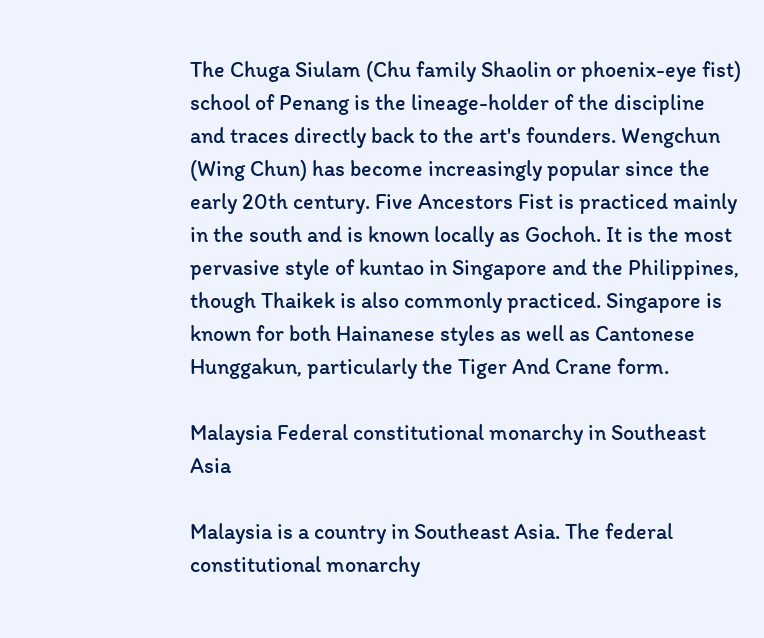The Chuga Siulam (Chu family Shaolin or phoenix-eye fist) school of Penang is the lineage-holder of the discipline and traces directly back to the art's founders. Wengchun (Wing Chun) has become increasingly popular since the early 20th century. Five Ancestors Fist is practiced mainly in the south and is known locally as Gochoh. It is the most pervasive style of kuntao in Singapore and the Philippines, though Thaikek is also commonly practiced. Singapore is known for both Hainanese styles as well as Cantonese Hunggakun, particularly the Tiger And Crane form.

Malaysia Federal constitutional monarchy in Southeast Asia

Malaysia is a country in Southeast Asia. The federal constitutional monarchy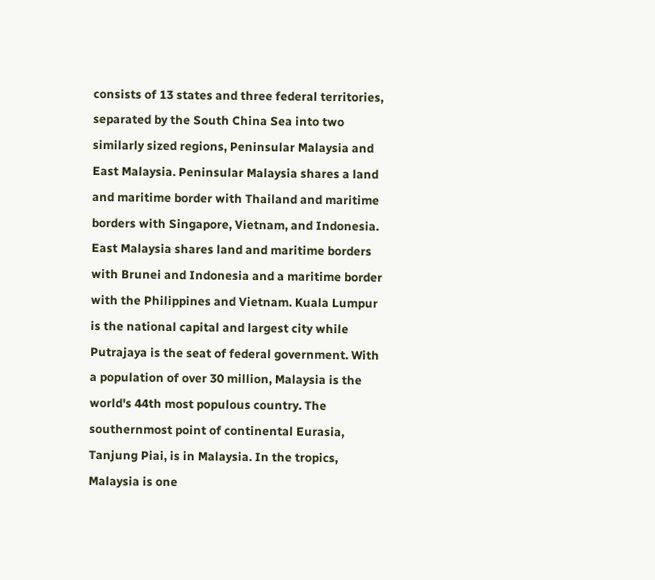consists of 13 states and three federal territories, separated by the South China Sea into two similarly sized regions, Peninsular Malaysia and East Malaysia. Peninsular Malaysia shares a land and maritime border with Thailand and maritime borders with Singapore, Vietnam, and Indonesia. East Malaysia shares land and maritime borders with Brunei and Indonesia and a maritime border with the Philippines and Vietnam. Kuala Lumpur is the national capital and largest city while Putrajaya is the seat of federal government. With a population of over 30 million, Malaysia is the world's 44th most populous country. The southernmost point of continental Eurasia, Tanjung Piai, is in Malaysia. In the tropics, Malaysia is one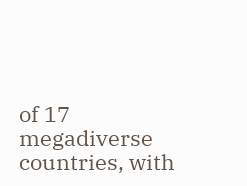of 17 megadiverse countries, with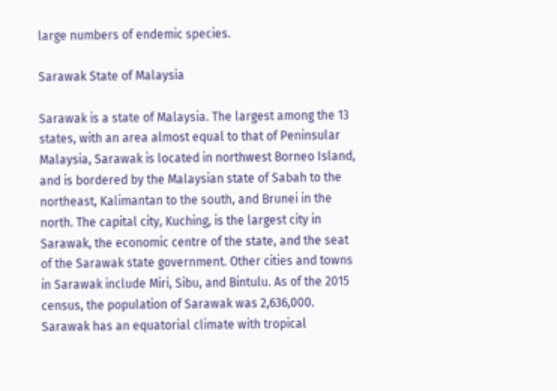large numbers of endemic species.

Sarawak State of Malaysia

Sarawak is a state of Malaysia. The largest among the 13 states, with an area almost equal to that of Peninsular Malaysia, Sarawak is located in northwest Borneo Island, and is bordered by the Malaysian state of Sabah to the northeast, Kalimantan to the south, and Brunei in the north. The capital city, Kuching, is the largest city in Sarawak, the economic centre of the state, and the seat of the Sarawak state government. Other cities and towns in Sarawak include Miri, Sibu, and Bintulu. As of the 2015 census, the population of Sarawak was 2,636,000. Sarawak has an equatorial climate with tropical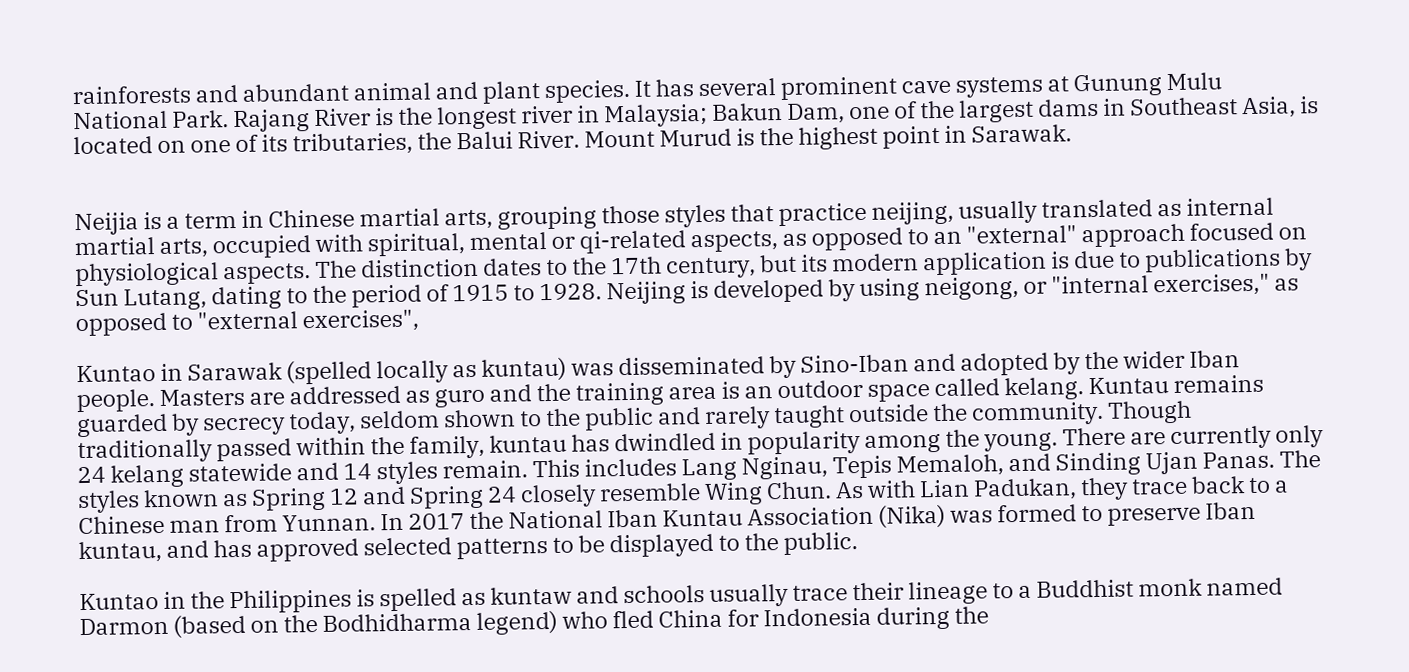rainforests and abundant animal and plant species. It has several prominent cave systems at Gunung Mulu National Park. Rajang River is the longest river in Malaysia; Bakun Dam, one of the largest dams in Southeast Asia, is located on one of its tributaries, the Balui River. Mount Murud is the highest point in Sarawak.


Neijia is a term in Chinese martial arts, grouping those styles that practice neijing, usually translated as internal martial arts, occupied with spiritual, mental or qi-related aspects, as opposed to an "external" approach focused on physiological aspects. The distinction dates to the 17th century, but its modern application is due to publications by Sun Lutang, dating to the period of 1915 to 1928. Neijing is developed by using neigong, or "internal exercises," as opposed to "external exercises",

Kuntao in Sarawak (spelled locally as kuntau) was disseminated by Sino-Iban and adopted by the wider Iban people. Masters are addressed as guro and the training area is an outdoor space called kelang. Kuntau remains guarded by secrecy today, seldom shown to the public and rarely taught outside the community. Though traditionally passed within the family, kuntau has dwindled in popularity among the young. There are currently only 24 kelang statewide and 14 styles remain. This includes Lang Nginau, Tepis Memaloh, and Sinding Ujan Panas. The styles known as Spring 12 and Spring 24 closely resemble Wing Chun. As with Lian Padukan, they trace back to a Chinese man from Yunnan. In 2017 the National Iban Kuntau Association (Nika) was formed to preserve Iban kuntau, and has approved selected patterns to be displayed to the public.

Kuntao in the Philippines is spelled as kuntaw and schools usually trace their lineage to a Buddhist monk named Darmon (based on the Bodhidharma legend) who fled China for Indonesia during the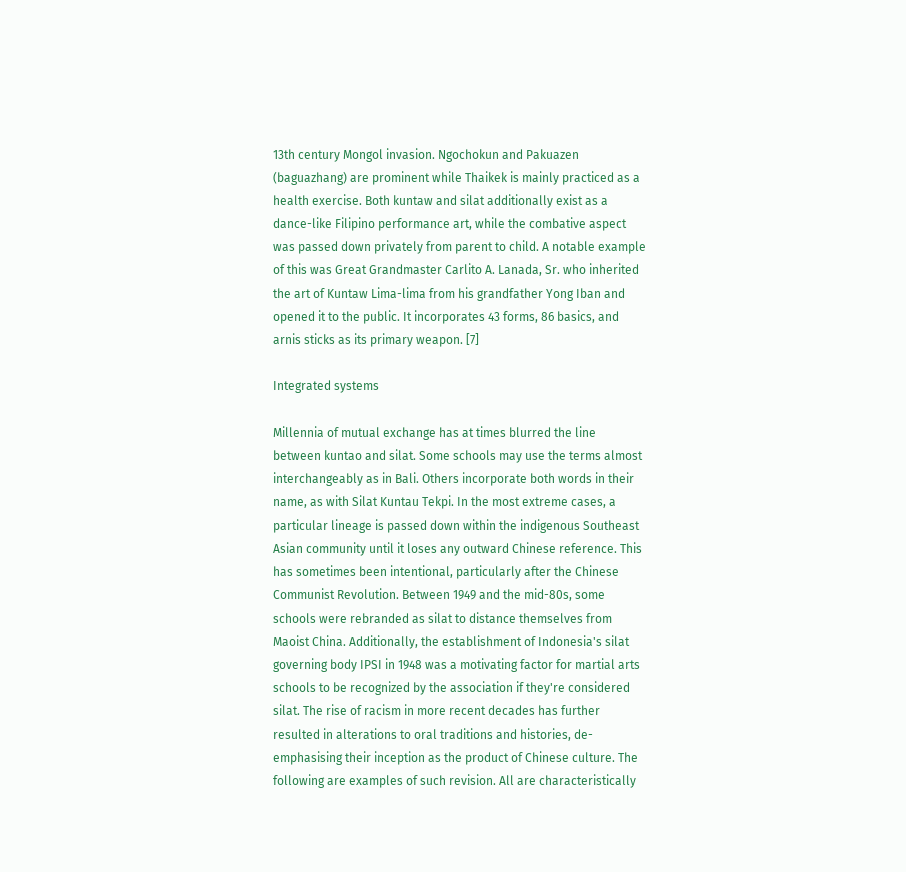13th century Mongol invasion. Ngochokun and Pakuazen (baguazhang) are prominent while Thaikek is mainly practiced as a health exercise. Both kuntaw and silat additionally exist as a dance-like Filipino performance art, while the combative aspect was passed down privately from parent to child. A notable example of this was Great Grandmaster Carlito A. Lanada, Sr. who inherited the art of Kuntaw Lima-lima from his grandfather Yong Iban and opened it to the public. It incorporates 43 forms, 86 basics, and arnis sticks as its primary weapon. [7]

Integrated systems

Millennia of mutual exchange has at times blurred the line between kuntao and silat. Some schools may use the terms almost interchangeably as in Bali. Others incorporate both words in their name, as with Silat Kuntau Tekpi. In the most extreme cases, a particular lineage is passed down within the indigenous Southeast Asian community until it loses any outward Chinese reference. This has sometimes been intentional, particularly after the Chinese Communist Revolution. Between 1949 and the mid-80s, some schools were rebranded as silat to distance themselves from Maoist China. Additionally, the establishment of Indonesia's silat governing body IPSI in 1948 was a motivating factor for martial arts schools to be recognized by the association if they're considered silat. The rise of racism in more recent decades has further resulted in alterations to oral traditions and histories, de-emphasising their inception as the product of Chinese culture. The following are examples of such revision. All are characteristically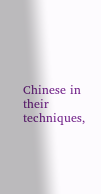Chinese in their techniques,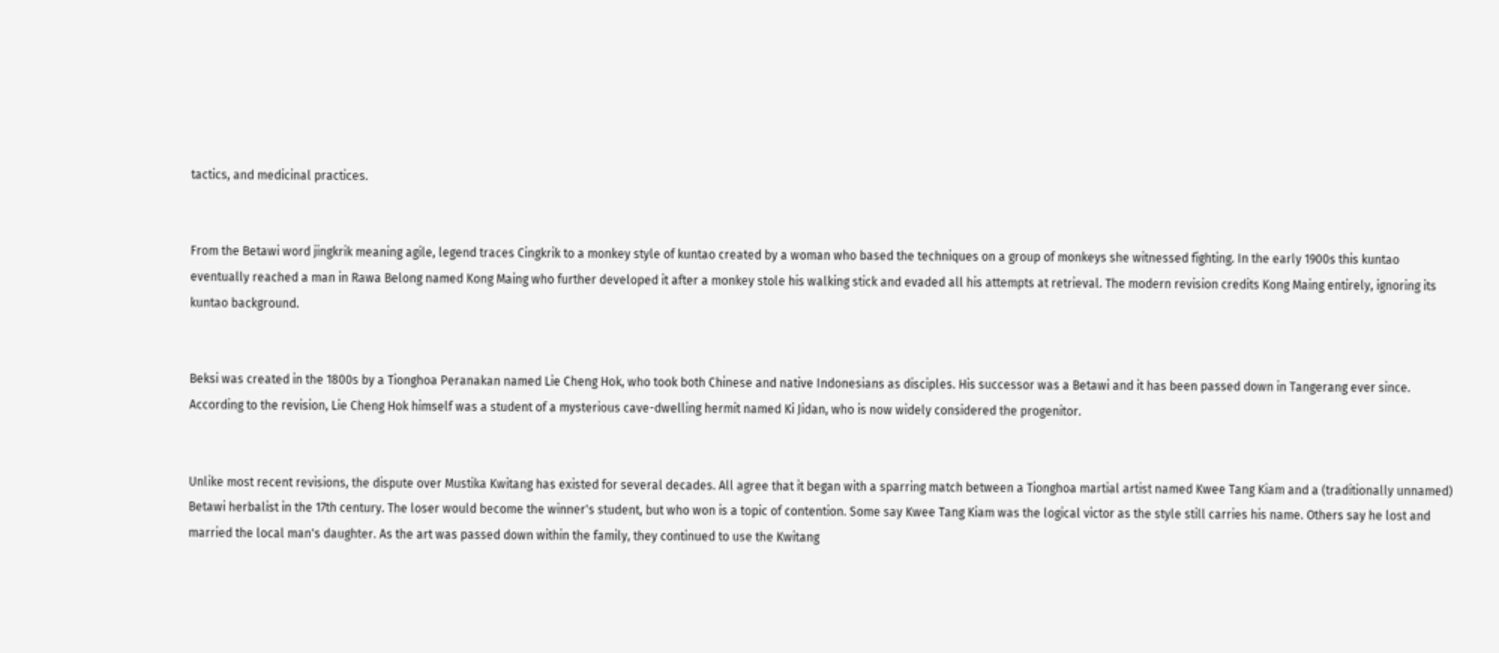tactics, and medicinal practices.


From the Betawi word jingkrik meaning agile, legend traces Cingkrik to a monkey style of kuntao created by a woman who based the techniques on a group of monkeys she witnessed fighting. In the early 1900s this kuntao eventually reached a man in Rawa Belong named Kong Maing who further developed it after a monkey stole his walking stick and evaded all his attempts at retrieval. The modern revision credits Kong Maing entirely, ignoring its kuntao background.


Beksi was created in the 1800s by a Tionghoa Peranakan named Lie Cheng Hok, who took both Chinese and native Indonesians as disciples. His successor was a Betawi and it has been passed down in Tangerang ever since. According to the revision, Lie Cheng Hok himself was a student of a mysterious cave-dwelling hermit named Ki Jidan, who is now widely considered the progenitor.


Unlike most recent revisions, the dispute over Mustika Kwitang has existed for several decades. All agree that it began with a sparring match between a Tionghoa martial artist named Kwee Tang Kiam and a (traditionally unnamed) Betawi herbalist in the 17th century. The loser would become the winner's student, but who won is a topic of contention. Some say Kwee Tang Kiam was the logical victor as the style still carries his name. Others say he lost and married the local man's daughter. As the art was passed down within the family, they continued to use the Kwitang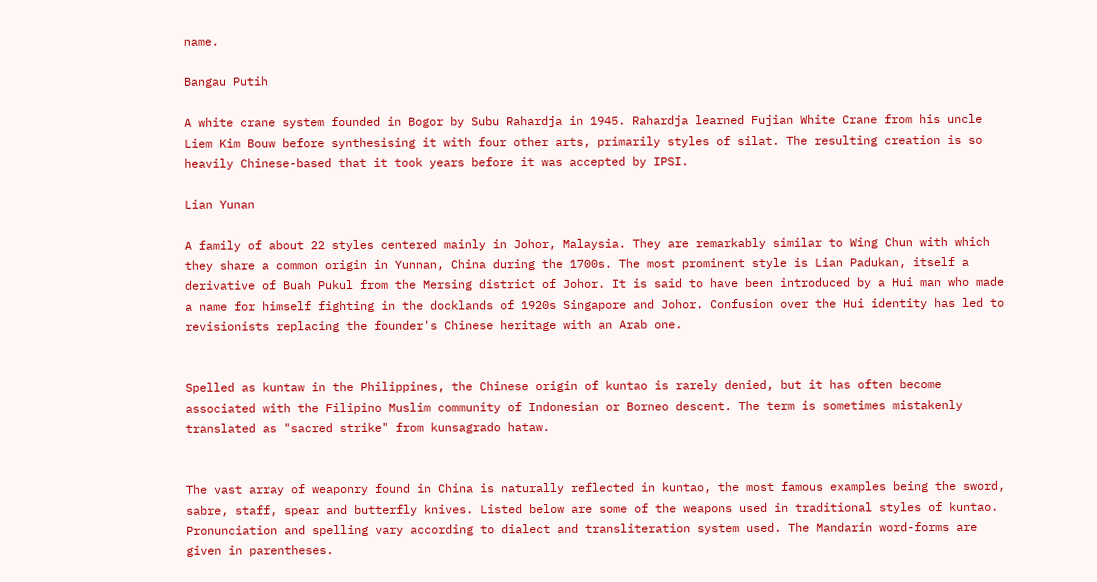name.

Bangau Putih

A white crane system founded in Bogor by Subu Rahardja in 1945. Rahardja learned Fujian White Crane from his uncle Liem Kim Bouw before synthesising it with four other arts, primarily styles of silat. The resulting creation is so heavily Chinese-based that it took years before it was accepted by IPSI.

Lian Yunan

A family of about 22 styles centered mainly in Johor, Malaysia. They are remarkably similar to Wing Chun with which they share a common origin in Yunnan, China during the 1700s. The most prominent style is Lian Padukan, itself a derivative of Buah Pukul from the Mersing district of Johor. It is said to have been introduced by a Hui man who made a name for himself fighting in the docklands of 1920s Singapore and Johor. Confusion over the Hui identity has led to revisionists replacing the founder's Chinese heritage with an Arab one.


Spelled as kuntaw in the Philippines, the Chinese origin of kuntao is rarely denied, but it has often become associated with the Filipino Muslim community of Indonesian or Borneo descent. The term is sometimes mistakenly translated as "sacred strike" from kunsagrado hataw.


The vast array of weaponry found in China is naturally reflected in kuntao, the most famous examples being the sword, sabre, staff, spear and butterfly knives. Listed below are some of the weapons used in traditional styles of kuntao. Pronunciation and spelling vary according to dialect and transliteration system used. The Mandarin word-forms are given in parentheses.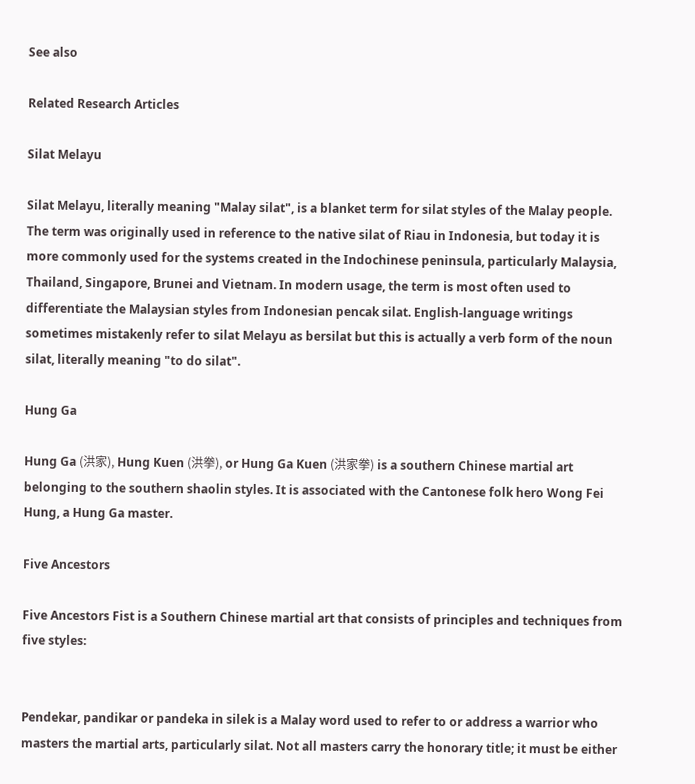See also

Related Research Articles

Silat Melayu

Silat Melayu, literally meaning "Malay silat", is a blanket term for silat styles of the Malay people. The term was originally used in reference to the native silat of Riau in Indonesia, but today it is more commonly used for the systems created in the Indochinese peninsula, particularly Malaysia, Thailand, Singapore, Brunei and Vietnam. In modern usage, the term is most often used to differentiate the Malaysian styles from Indonesian pencak silat. English-language writings sometimes mistakenly refer to silat Melayu as bersilat but this is actually a verb form of the noun silat, literally meaning "to do silat".

Hung Ga

Hung Ga (洪家), Hung Kuen (洪拳), or Hung Ga Kuen (洪家拳) is a southern Chinese martial art belonging to the southern shaolin styles. It is associated with the Cantonese folk hero Wong Fei Hung, a Hung Ga master.

Five Ancestors

Five Ancestors Fist is a Southern Chinese martial art that consists of principles and techniques from five styles:


Pendekar, pandikar or pandeka in silek is a Malay word used to refer to or address a warrior who masters the martial arts, particularly silat. Not all masters carry the honorary title; it must be either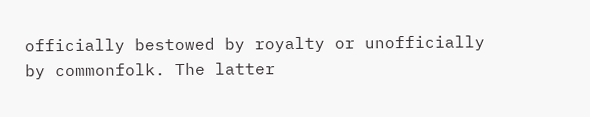officially bestowed by royalty or unofficially by commonfolk. The latter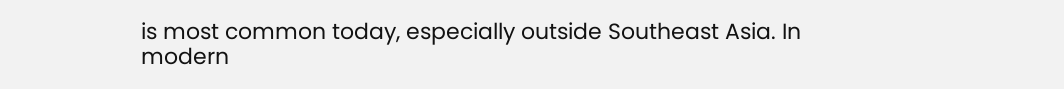is most common today, especially outside Southeast Asia. In modern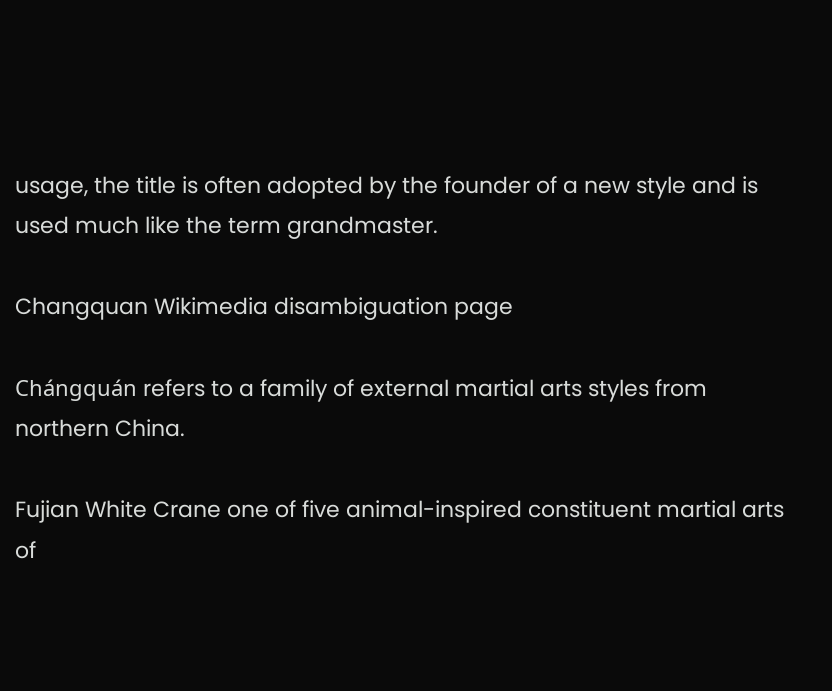usage, the title is often adopted by the founder of a new style and is used much like the term grandmaster.

Changquan Wikimedia disambiguation page

Chángquán refers to a family of external martial arts styles from northern China.

Fujian White Crane one of five animal-inspired constituent martial arts of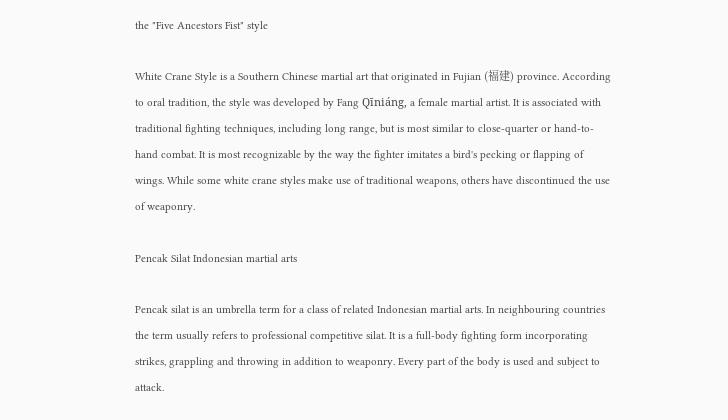the "Five Ancestors Fist" style

White Crane Style is a Southern Chinese martial art that originated in Fujian (福建) province. According to oral tradition, the style was developed by Fang Qīniáng, a female martial artist. It is associated with traditional fighting techniques, including long range, but is most similar to close-quarter or hand-to-hand combat. It is most recognizable by the way the fighter imitates a bird's pecking or flapping of wings. While some white crane styles make use of traditional weapons, others have discontinued the use of weaponry.

Pencak Silat Indonesian martial arts

Pencak silat is an umbrella term for a class of related Indonesian martial arts. In neighbouring countries the term usually refers to professional competitive silat. It is a full-body fighting form incorporating strikes, grappling and throwing in addition to weaponry. Every part of the body is used and subject to attack.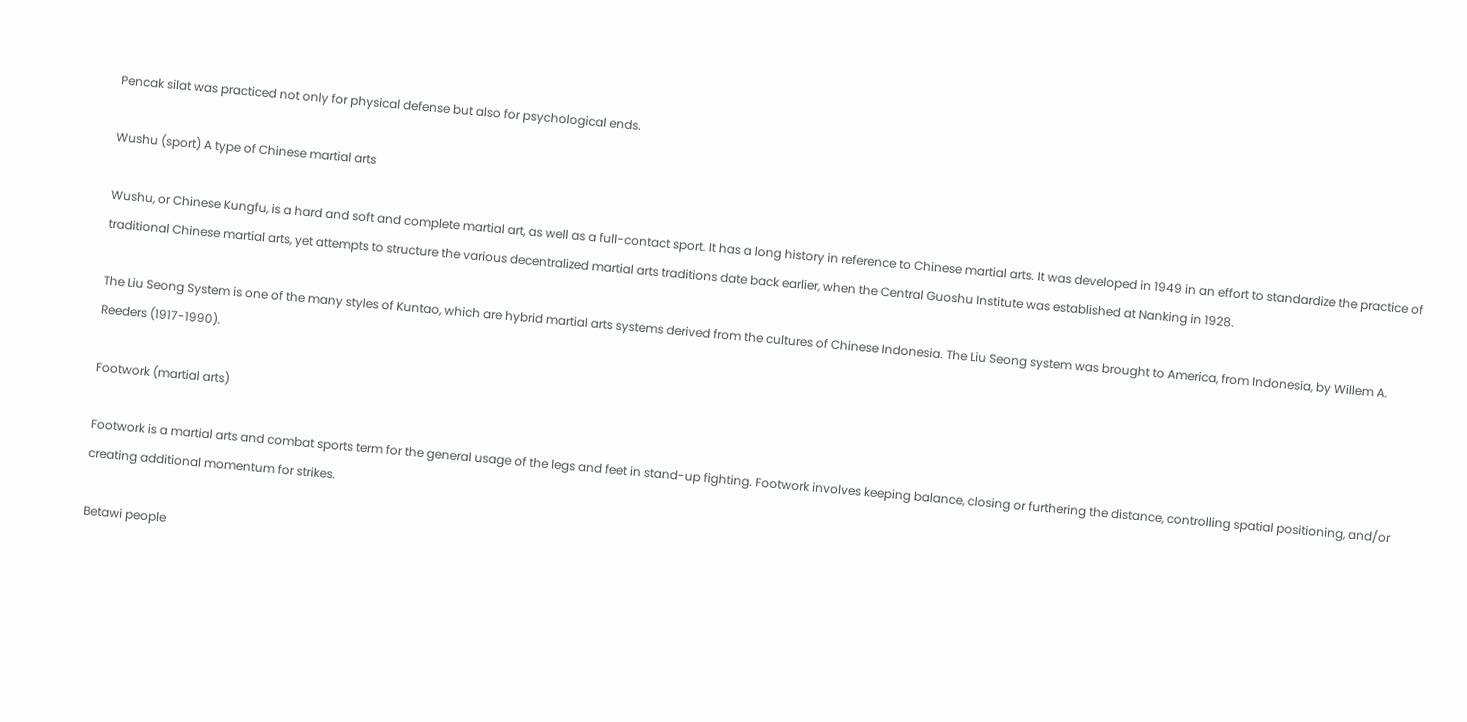Pencak silat was practiced not only for physical defense but also for psychological ends.

Wushu (sport) A type of Chinese martial arts

Wushu, or Chinese Kungfu, is a hard and soft and complete martial art, as well as a full-contact sport. It has a long history in reference to Chinese martial arts. It was developed in 1949 in an effort to standardize the practice of traditional Chinese martial arts, yet attempts to structure the various decentralized martial arts traditions date back earlier, when the Central Guoshu Institute was established at Nanking in 1928.

The Liu Seong System is one of the many styles of Kuntao, which are hybrid martial arts systems derived from the cultures of Chinese Indonesia. The Liu Seong system was brought to America, from Indonesia, by Willem A. Reeders (1917-1990).

Footwork (martial arts)

Footwork is a martial arts and combat sports term for the general usage of the legs and feet in stand-up fighting. Footwork involves keeping balance, closing or furthering the distance, controlling spatial positioning, and/or creating additional momentum for strikes.

Betawi people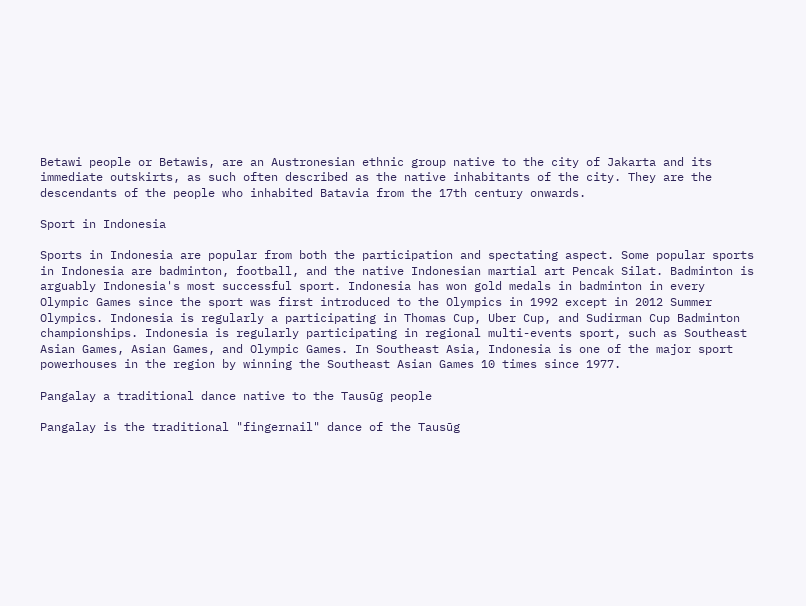Betawi people or Betawis, are an Austronesian ethnic group native to the city of Jakarta and its immediate outskirts, as such often described as the native inhabitants of the city. They are the descendants of the people who inhabited Batavia from the 17th century onwards.

Sport in Indonesia

Sports in Indonesia are popular from both the participation and spectating aspect. Some popular sports in Indonesia are badminton, football, and the native Indonesian martial art Pencak Silat. Badminton is arguably Indonesia's most successful sport. Indonesia has won gold medals in badminton in every Olympic Games since the sport was first introduced to the Olympics in 1992 except in 2012 Summer Olympics. Indonesia is regularly a participating in Thomas Cup, Uber Cup, and Sudirman Cup Badminton championships. Indonesia is regularly participating in regional multi-events sport, such as Southeast Asian Games, Asian Games, and Olympic Games. In Southeast Asia, Indonesia is one of the major sport powerhouses in the region by winning the Southeast Asian Games 10 times since 1977.

Pangalay a traditional dance native to the Tausūg people

Pangalay is the traditional "fingernail" dance of the Tausūg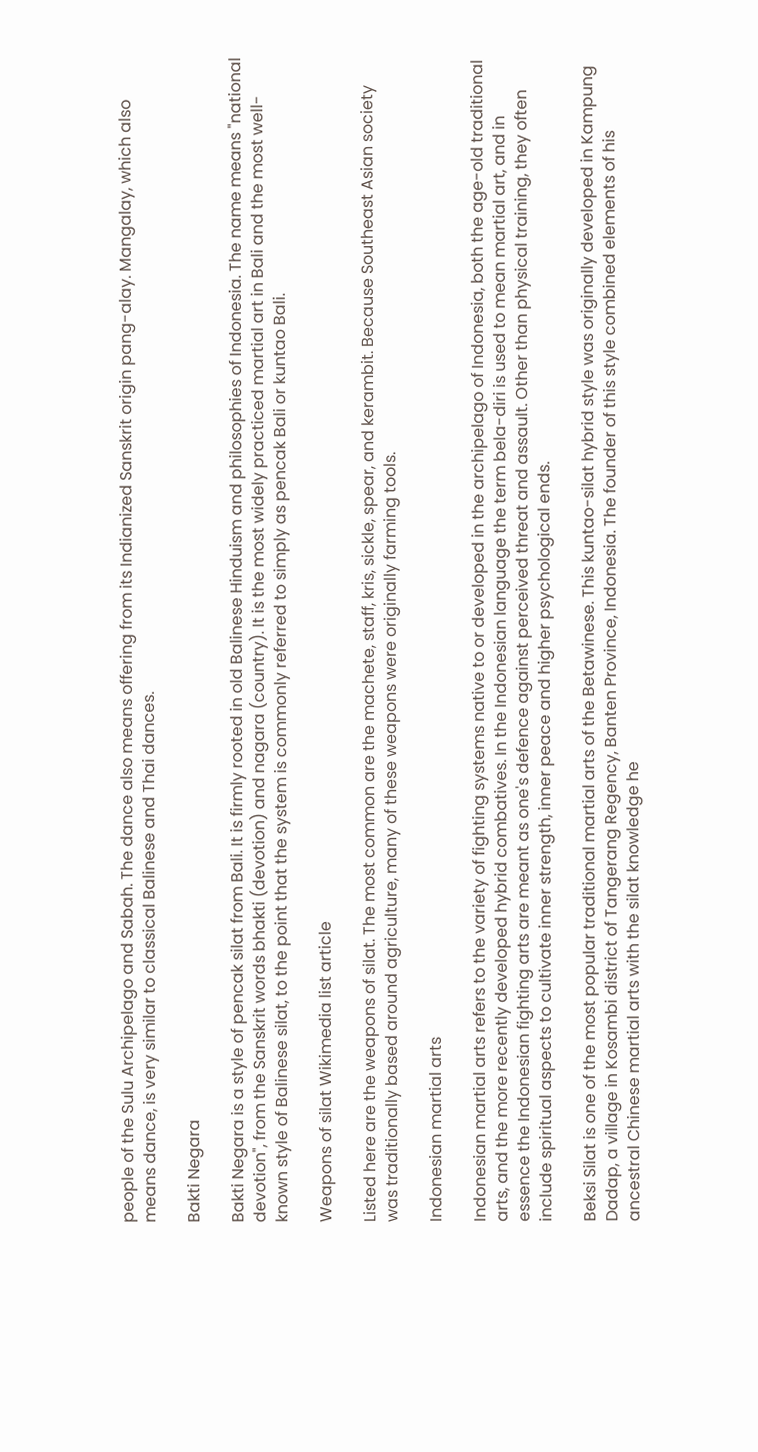people of the Sulu Archipelago and Sabah. The dance also means offering from its Indianized Sanskrit origin pang-alay. Mangalay, which also means dance, is very similar to classical Balinese and Thai dances.

Bakti Negara

Bakti Negara is a style of pencak silat from Bali. It is firmly rooted in old Balinese Hinduism and philosophies of Indonesia. The name means "national devotion", from the Sanskrit words bhakti (devotion) and nagara (country). It is the most widely practiced martial art in Bali and the most well-known style of Balinese silat, to the point that the system is commonly referred to simply as pencak Bali or kuntao Bali.

Weapons of silat Wikimedia list article

Listed here are the weapons of silat. The most common are the machete, staff, kris, sickle, spear, and kerambit. Because Southeast Asian society was traditionally based around agriculture, many of these weapons were originally farming tools.

Indonesian martial arts

Indonesian martial arts refers to the variety of fighting systems native to or developed in the archipelago of Indonesia, both the age-old traditional arts, and the more recently developed hybrid combatives. In the Indonesian language the term bela-diri is used to mean martial art, and in essence the Indonesian fighting arts are meant as one's defence against perceived threat and assault. Other than physical training, they often include spiritual aspects to cultivate inner strength, inner peace and higher psychological ends.

Beksi Silat is one of the most popular traditional martial arts of the Betawinese. This kuntao-silat hybrid style was originally developed in Kampung Dadap, a village in Kosambi district of Tangerang Regency, Banten Province, Indonesia. The founder of this style combined elements of his ancestral Chinese martial arts with the silat knowledge he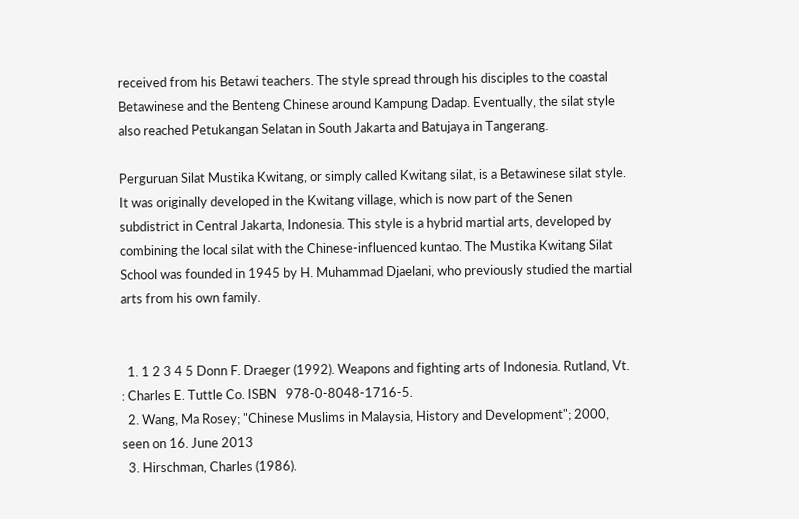received from his Betawi teachers. The style spread through his disciples to the coastal Betawinese and the Benteng Chinese around Kampung Dadap. Eventually, the silat style also reached Petukangan Selatan in South Jakarta and Batujaya in Tangerang.

Perguruan Silat Mustika Kwitang, or simply called Kwitang silat, is a Betawinese silat style. It was originally developed in the Kwitang village, which is now part of the Senen subdistrict in Central Jakarta, Indonesia. This style is a hybrid martial arts, developed by combining the local silat with the Chinese-influenced kuntao. The Mustika Kwitang Silat School was founded in 1945 by H. Muhammad Djaelani, who previously studied the martial arts from his own family.


  1. 1 2 3 4 5 Donn F. Draeger (1992). Weapons and fighting arts of Indonesia. Rutland, Vt. : Charles E. Tuttle Co. ISBN   978-0-8048-1716-5.
  2. Wang, Ma Rosey; "Chinese Muslims in Malaysia, History and Development"; 2000, seen on 16. June 2013
  3. Hirschman, Charles (1986).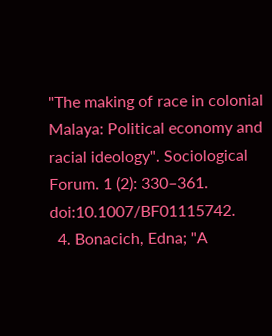"The making of race in colonial Malaya: Political economy and racial ideology". Sociological Forum. 1 (2): 330–361. doi:10.1007/BF01115742.
  4. Bonacich, Edna; "A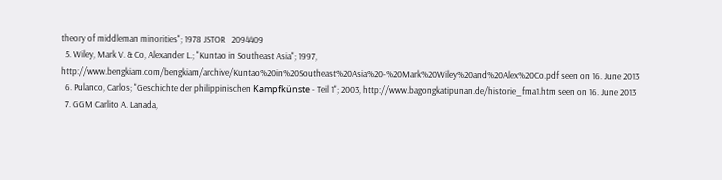theory of middleman minorities"; 1978 JSTOR   2094409
  5. Wiley, Mark V. & Co, Alexander L.; "Kuntao in Southeast Asia"; 1997, http://www.bengkiam.com/bengkiam/archive/Kuntao%20in%20Southeast%20Asia%20-%20Mark%20Wiley%20and%20Alex%20Co.pdf seen on 16. June 2013
  6. Pulanco, Carlos; "Geschichte der philippinischen Kampfkünste - Teil 1"; 2003, http://www.bagongkatipunan.de/historie_fma1.htm seen on 16. June 2013
  7. GGM Carlito A. Lanada,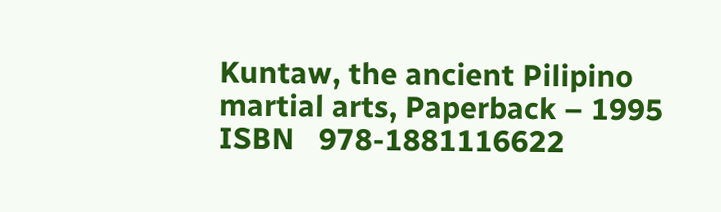Kuntaw, the ancient Pilipino martial arts, Paperback – 1995 ISBN   978-1881116622